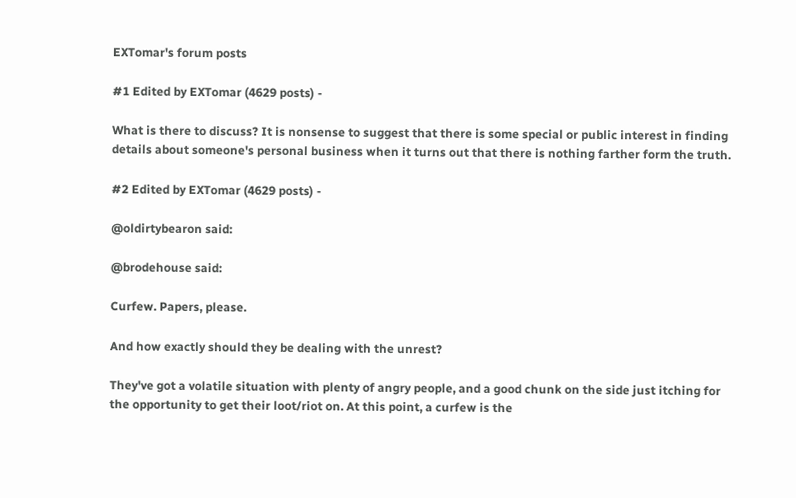EXTomar's forum posts

#1 Edited by EXTomar (4629 posts) -

What is there to discuss? It is nonsense to suggest that there is some special or public interest in finding details about someone's personal business when it turns out that there is nothing farther form the truth.

#2 Edited by EXTomar (4629 posts) -

@oldirtybearon said:

@brodehouse said:

Curfew. Papers, please.

And how exactly should they be dealing with the unrest?

They've got a volatile situation with plenty of angry people, and a good chunk on the side just itching for the opportunity to get their loot/riot on. At this point, a curfew is the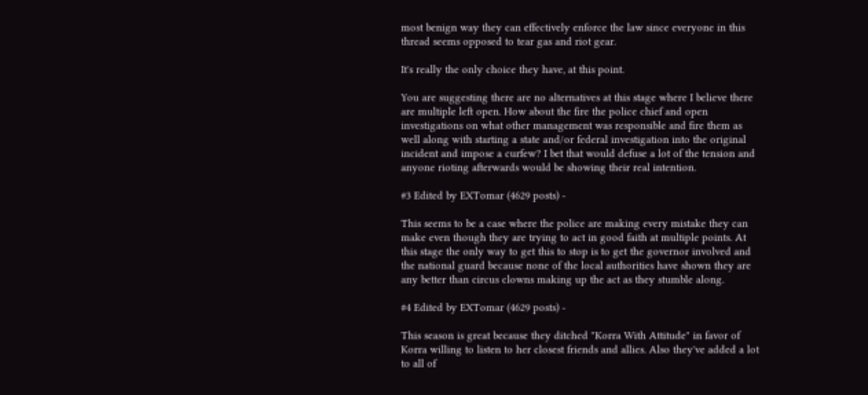most benign way they can effectively enforce the law since everyone in this thread seems opposed to tear gas and riot gear.

It's really the only choice they have, at this point.

You are suggesting there are no alternatives at this stage where I believe there are multiple left open. How about the fire the police chief and open investigations on what other management was responsible and fire them as well along with starting a state and/or federal investigation into the original incident and impose a curfew? I bet that would defuse a lot of the tension and anyone rioting afterwards would be showing their real intention.

#3 Edited by EXTomar (4629 posts) -

This seems to be a case where the police are making every mistake they can make even though they are trying to act in good faith at multiple points. At this stage the only way to get this to stop is to get the governor involved and the national guard because none of the local authorities have shown they are any better than circus clowns making up the act as they stumble along.

#4 Edited by EXTomar (4629 posts) -

This season is great because they ditched "Korra With Attitude" in favor of Korra willing to listen to her closest friends and allies. Also they've added a lot to all of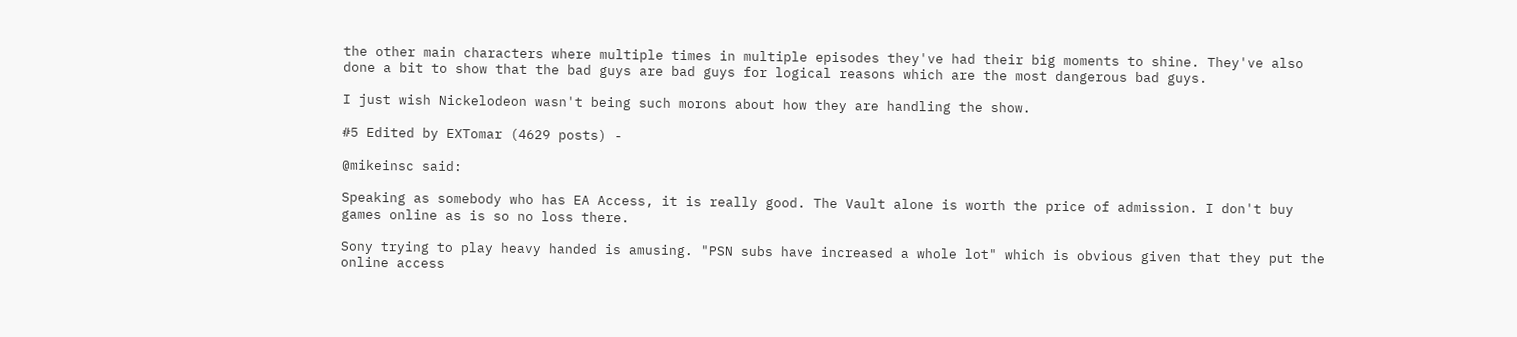the other main characters where multiple times in multiple episodes they've had their big moments to shine. They've also done a bit to show that the bad guys are bad guys for logical reasons which are the most dangerous bad guys.

I just wish Nickelodeon wasn't being such morons about how they are handling the show.

#5 Edited by EXTomar (4629 posts) -

@mikeinsc said:

Speaking as somebody who has EA Access, it is really good. The Vault alone is worth the price of admission. I don't buy games online as is so no loss there.

Sony trying to play heavy handed is amusing. "PSN subs have increased a whole lot" which is obvious given that they put the online access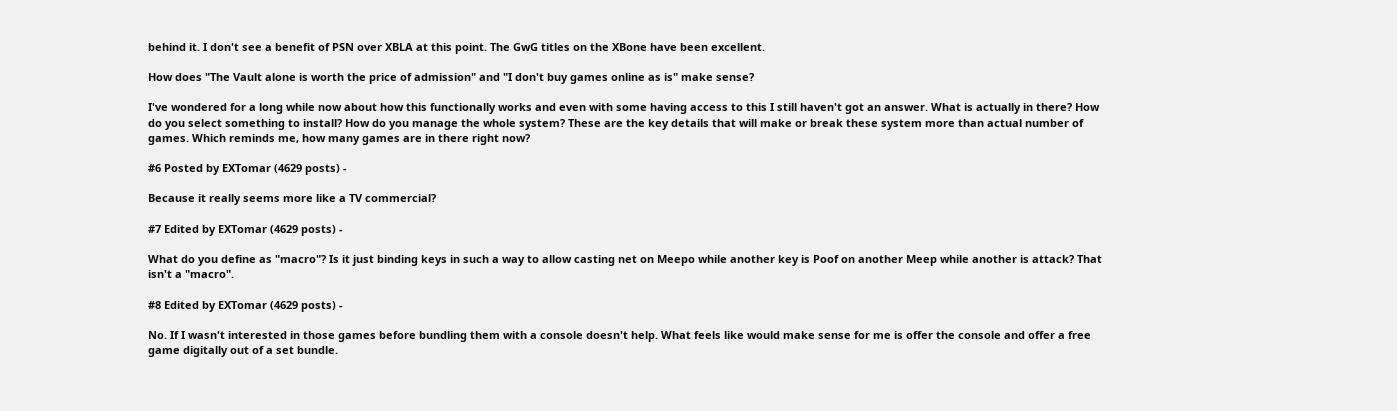behind it. I don't see a benefit of PSN over XBLA at this point. The GwG titles on the XBone have been excellent.

How does "The Vault alone is worth the price of admission" and "I don't buy games online as is" make sense?

I've wondered for a long while now about how this functionally works and even with some having access to this I still haven't got an answer. What is actually in there? How do you select something to install? How do you manage the whole system? These are the key details that will make or break these system more than actual number of games. Which reminds me, how many games are in there right now?

#6 Posted by EXTomar (4629 posts) -

Because it really seems more like a TV commercial?

#7 Edited by EXTomar (4629 posts) -

What do you define as "macro"? Is it just binding keys in such a way to allow casting net on Meepo while another key is Poof on another Meep while another is attack? That isn't a "macro".

#8 Edited by EXTomar (4629 posts) -

No. If I wasn't interested in those games before bundling them with a console doesn't help. What feels like would make sense for me is offer the console and offer a free game digitally out of a set bundle.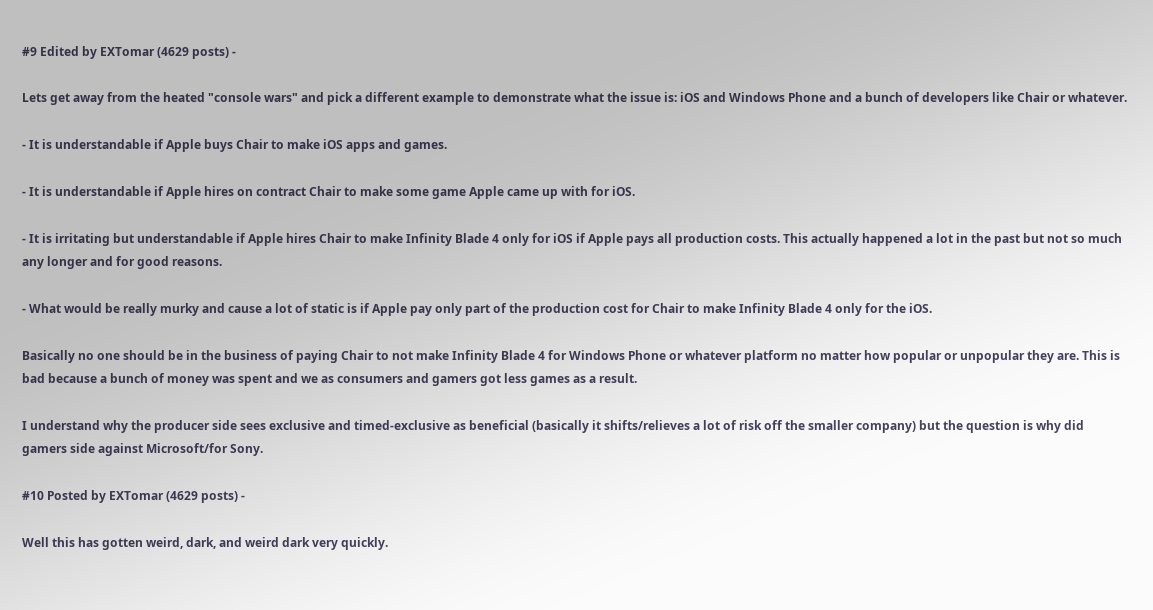#9 Edited by EXTomar (4629 posts) -

Lets get away from the heated "console wars" and pick a different example to demonstrate what the issue is: iOS and Windows Phone and a bunch of developers like Chair or whatever.

- It is understandable if Apple buys Chair to make iOS apps and games.

- It is understandable if Apple hires on contract Chair to make some game Apple came up with for iOS.

- It is irritating but understandable if Apple hires Chair to make Infinity Blade 4 only for iOS if Apple pays all production costs. This actually happened a lot in the past but not so much any longer and for good reasons.

- What would be really murky and cause a lot of static is if Apple pay only part of the production cost for Chair to make Infinity Blade 4 only for the iOS.

Basically no one should be in the business of paying Chair to not make Infinity Blade 4 for Windows Phone or whatever platform no matter how popular or unpopular they are. This is bad because a bunch of money was spent and we as consumers and gamers got less games as a result.

I understand why the producer side sees exclusive and timed-exclusive as beneficial (basically it shifts/relieves a lot of risk off the smaller company) but the question is why did gamers side against Microsoft/for Sony.

#10 Posted by EXTomar (4629 posts) -

Well this has gotten weird, dark, and weird dark very quickly.